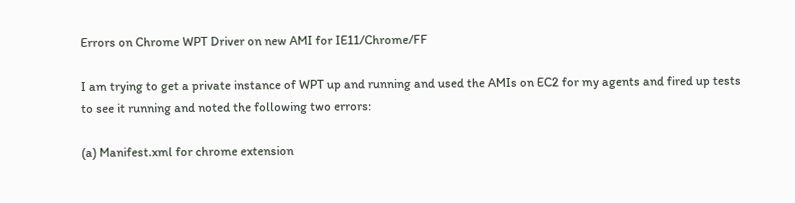Errors on Chrome WPT Driver on new AMI for IE11/Chrome/FF

I am trying to get a private instance of WPT up and running and used the AMIs on EC2 for my agents and fired up tests to see it running and noted the following two errors:

(a) Manifest.xml for chrome extension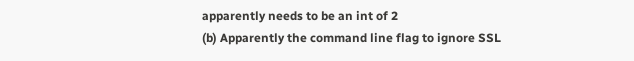apparently needs to be an int of 2
(b) Apparently the command line flag to ignore SSL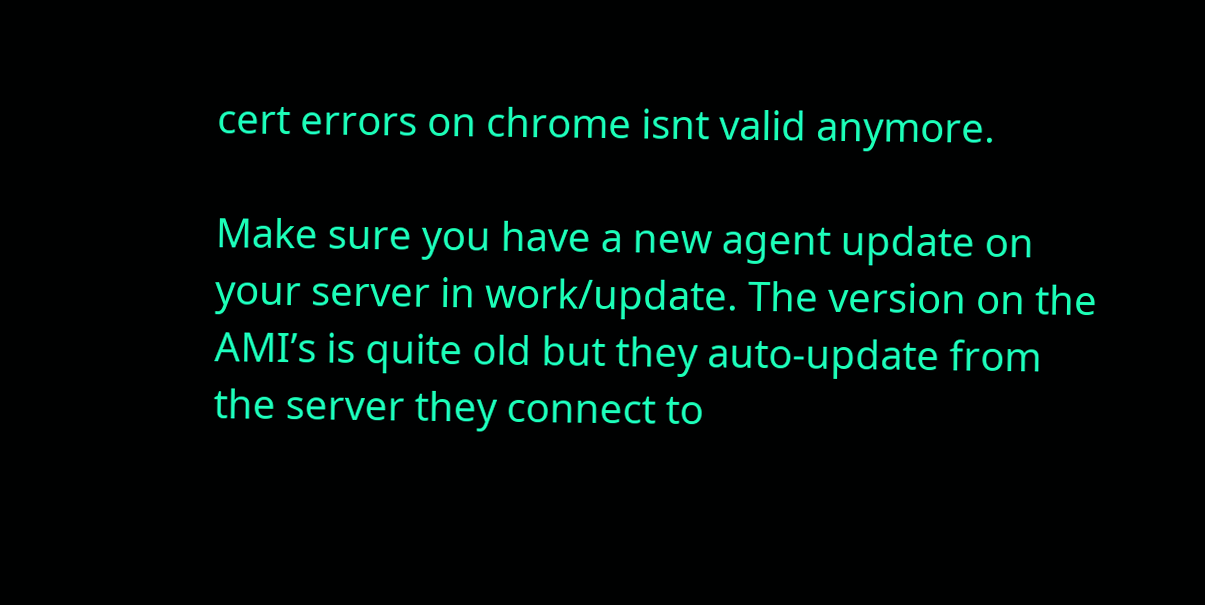cert errors on chrome isnt valid anymore.

Make sure you have a new agent update on your server in work/update. The version on the AMI’s is quite old but they auto-update from the server they connect to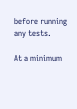before running any tests.

At a minimum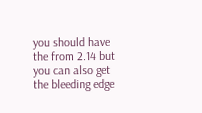you should have the from 2.14 but you can also get the bleeding edge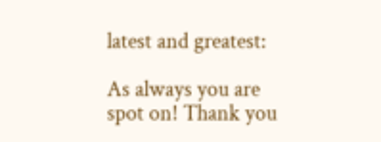latest and greatest:

As always you are spot on! Thank you